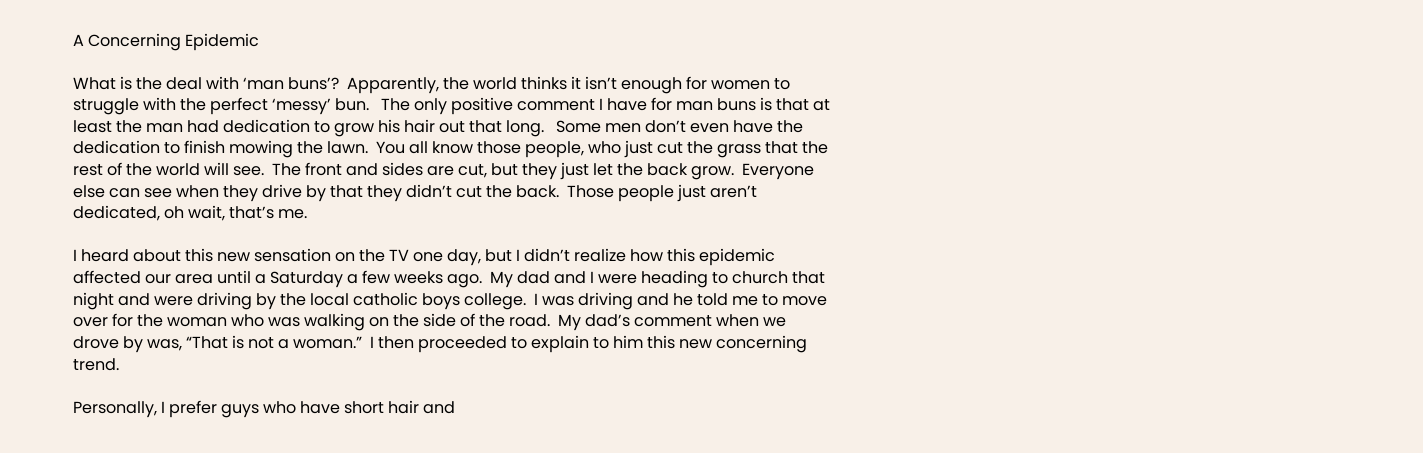A Concerning Epidemic

What is the deal with ‘man buns’?  Apparently, the world thinks it isn’t enough for women to struggle with the perfect ‘messy’ bun.   The only positive comment I have for man buns is that at least the man had dedication to grow his hair out that long.   Some men don’t even have the dedication to finish mowing the lawn.  You all know those people, who just cut the grass that the rest of the world will see.  The front and sides are cut, but they just let the back grow.  Everyone else can see when they drive by that they didn’t cut the back.  Those people just aren’t dedicated, oh wait, that’s me.

I heard about this new sensation on the TV one day, but I didn’t realize how this epidemic affected our area until a Saturday a few weeks ago.  My dad and I were heading to church that night and were driving by the local catholic boys college.  I was driving and he told me to move over for the woman who was walking on the side of the road.  My dad’s comment when we drove by was, “That is not a woman.”  I then proceeded to explain to him this new concerning trend.

Personally, I prefer guys who have short hair and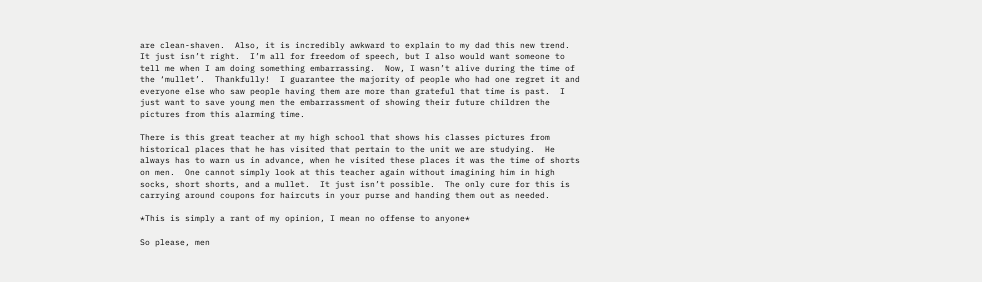are clean-shaven.  Also, it is incredibly awkward to explain to my dad this new trend.  It just isn’t right.  I’m all for freedom of speech, but I also would want someone to tell me when I am doing something embarrassing.  Now, I wasn’t alive during the time of the ‘mullet’.  Thankfully!  I guarantee the majority of people who had one regret it and everyone else who saw people having them are more than grateful that time is past.  I just want to save young men the embarrassment of showing their future children the pictures from this alarming time.

There is this great teacher at my high school that shows his classes pictures from historical places that he has visited that pertain to the unit we are studying.  He always has to warn us in advance, when he visited these places it was the time of shorts on men.  One cannot simply look at this teacher again without imagining him in high socks, short shorts, and a mullet.  It just isn’t possible.  The only cure for this is carrying around coupons for haircuts in your purse and handing them out as needed.

*This is simply a rant of my opinion, I mean no offense to anyone*

So please, men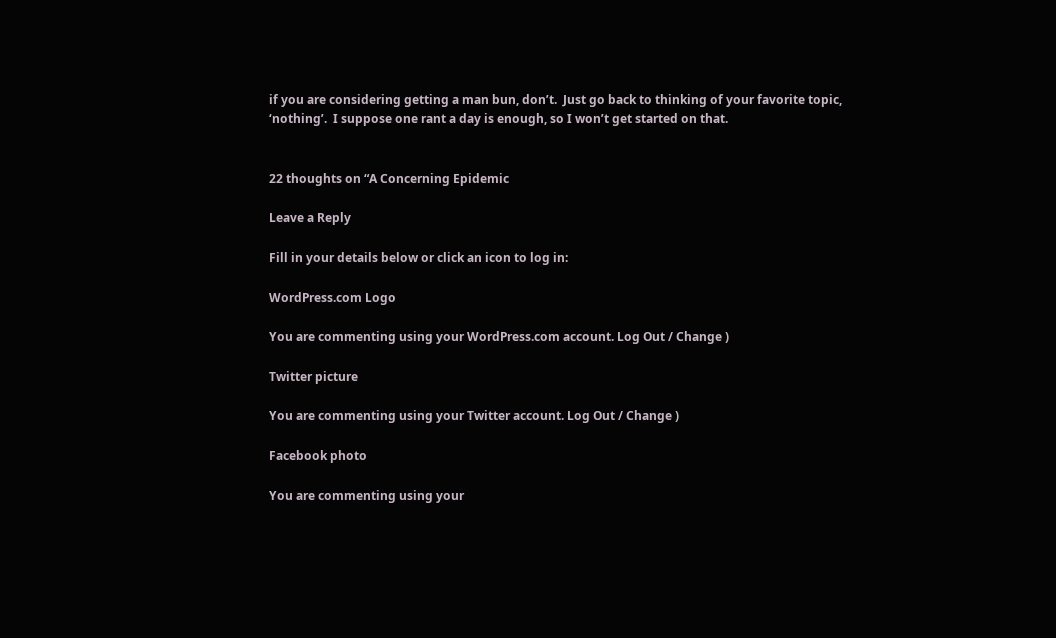if you are considering getting a man bun, don’t.  Just go back to thinking of your favorite topic, ‘nothing’.  I suppose one rant a day is enough, so I won’t get started on that.


22 thoughts on “A Concerning Epidemic

Leave a Reply

Fill in your details below or click an icon to log in:

WordPress.com Logo

You are commenting using your WordPress.com account. Log Out / Change )

Twitter picture

You are commenting using your Twitter account. Log Out / Change )

Facebook photo

You are commenting using your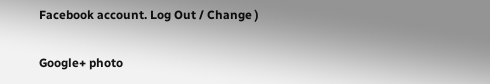Facebook account. Log Out / Change )

Google+ photo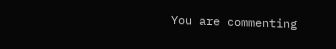You are commenting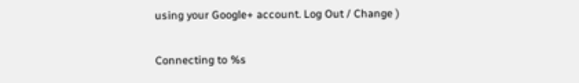using your Google+ account. Log Out / Change )

Connecting to %s